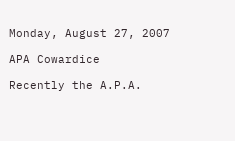Monday, August 27, 2007

APA Cowardice

Recently the A.P.A.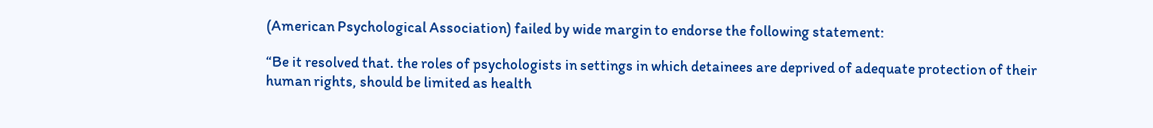(American Psychological Association) failed by wide margin to endorse the following statement:

“Be it resolved that. the roles of psychologists in settings in which detainees are deprived of adequate protection of their human rights, should be limited as health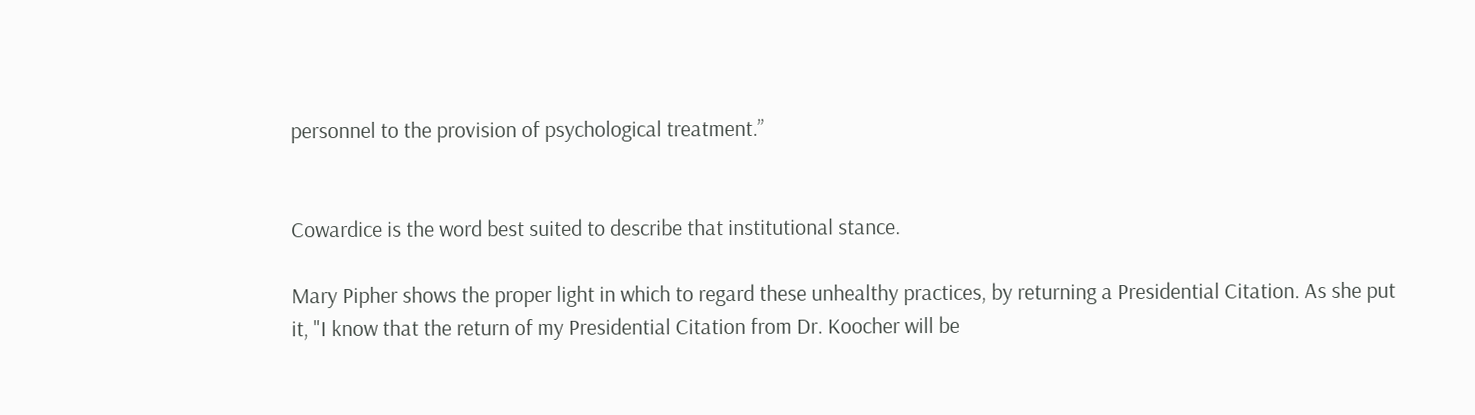personnel to the provision of psychological treatment.”


Cowardice is the word best suited to describe that institutional stance.

Mary Pipher shows the proper light in which to regard these unhealthy practices, by returning a Presidential Citation. As she put it, "I know that the return of my Presidential Citation from Dr. Koocher will be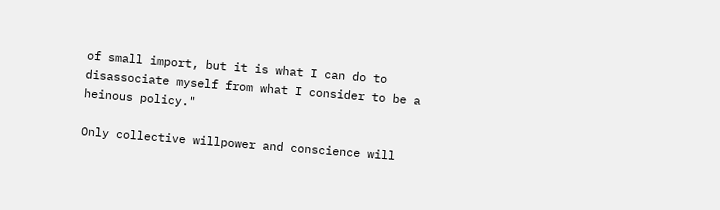of small import, but it is what I can do to disassociate myself from what I consider to be a heinous policy."

Only collective willpower and conscience will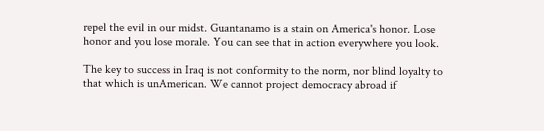repel the evil in our midst. Guantanamo is a stain on America's honor. Lose honor and you lose morale. You can see that in action everywhere you look.

The key to success in Iraq is not conformity to the norm, nor blind loyalty to that which is unAmerican. We cannot project democracy abroad if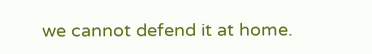we cannot defend it at home.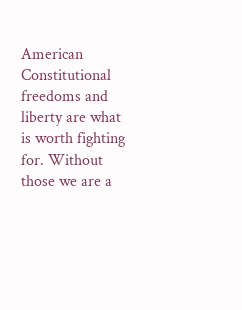American Constitutional freedoms and liberty are what is worth fighting for. Without those we are a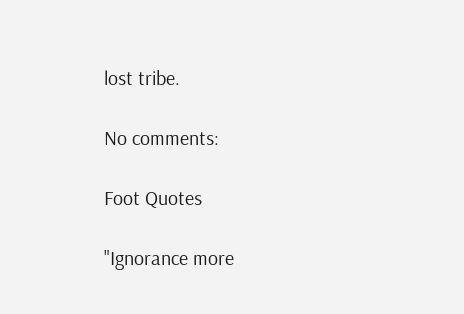lost tribe.

No comments:

Foot Quotes

"Ignorance more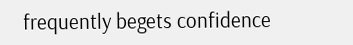frequently begets confidence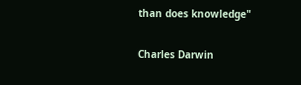than does knowledge"

Charles Darwin